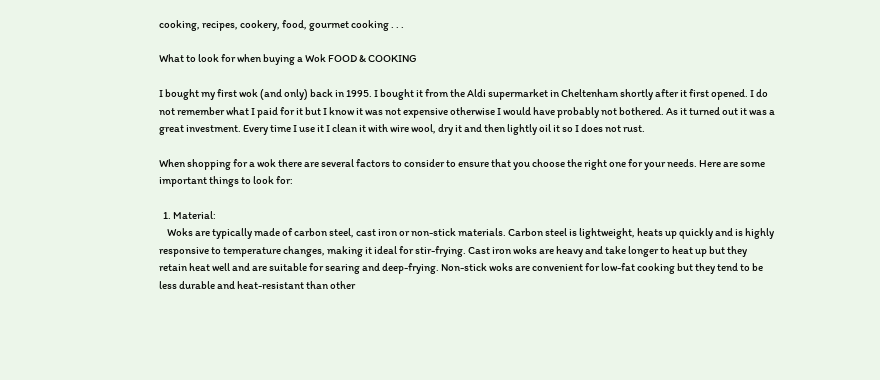cooking, recipes, cookery, food, gourmet cooking . . .

What to look for when buying a Wok FOOD & COOKING

I bought my first wok (and only) back in 1995. I bought it from the Aldi supermarket in Cheltenham shortly after it first opened. I do not remember what I paid for it but I know it was not expensive otherwise I would have probably not bothered. As it turned out it was a great investment. Every time I use it I clean it with wire wool, dry it and then lightly oil it so I does not rust.

When shopping for a wok there are several factors to consider to ensure that you choose the right one for your needs. Here are some important things to look for:

  1. Material:
    Woks are typically made of carbon steel, cast iron or non-stick materials. Carbon steel is lightweight, heats up quickly and is highly responsive to temperature changes, making it ideal for stir-frying. Cast iron woks are heavy and take longer to heat up but they retain heat well and are suitable for searing and deep-frying. Non-stick woks are convenient for low-fat cooking but they tend to be less durable and heat-resistant than other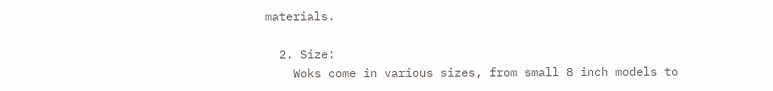materials.

  2. Size:
    Woks come in various sizes, from small 8 inch models to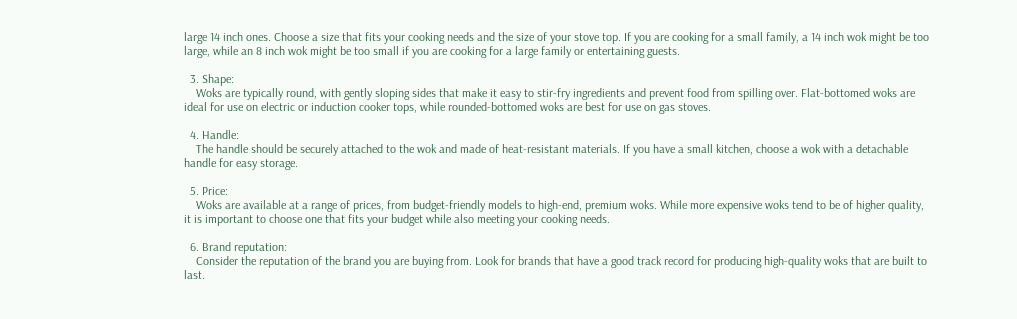large 14 inch ones. Choose a size that fits your cooking needs and the size of your stove top. If you are cooking for a small family, a 14 inch wok might be too large, while an 8 inch wok might be too small if you are cooking for a large family or entertaining guests.

  3. Shape:
    Woks are typically round, with gently sloping sides that make it easy to stir-fry ingredients and prevent food from spilling over. Flat-bottomed woks are ideal for use on electric or induction cooker tops, while rounded-bottomed woks are best for use on gas stoves.

  4. Handle:
    The handle should be securely attached to the wok and made of heat-resistant materials. If you have a small kitchen, choose a wok with a detachable handle for easy storage.

  5. Price:
    Woks are available at a range of prices, from budget-friendly models to high-end, premium woks. While more expensive woks tend to be of higher quality, it is important to choose one that fits your budget while also meeting your cooking needs.

  6. Brand reputation:
    Consider the reputation of the brand you are buying from. Look for brands that have a good track record for producing high-quality woks that are built to last.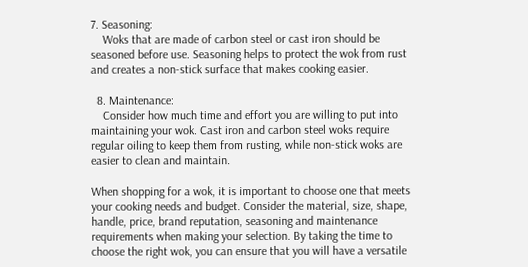7. Seasoning:
    Woks that are made of carbon steel or cast iron should be seasoned before use. Seasoning helps to protect the wok from rust and creates a non-stick surface that makes cooking easier.

  8. Maintenance:
    Consider how much time and effort you are willing to put into maintaining your wok. Cast iron and carbon steel woks require regular oiling to keep them from rusting, while non-stick woks are easier to clean and maintain.

When shopping for a wok, it is important to choose one that meets your cooking needs and budget. Consider the material, size, shape, handle, price, brand reputation, seasoning and maintenance requirements when making your selection. By taking the time to choose the right wok, you can ensure that you will have a versatile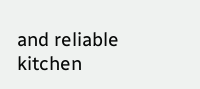and reliable kitchen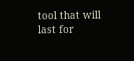tool that will last for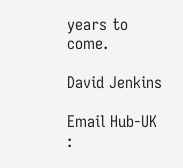years to come.

David Jenkins

Email Hub-UK :